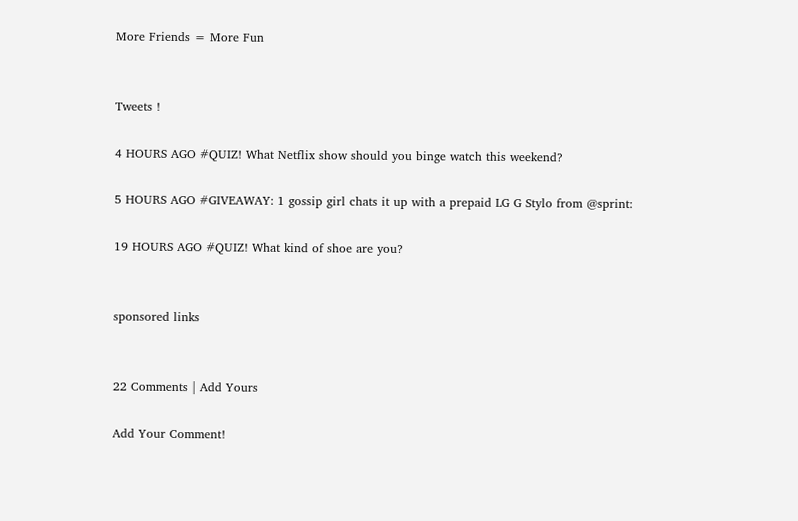More Friends = More Fun


Tweets !

4 HOURS AGO #QUIZ! What Netflix show should you binge watch this weekend?

5 HOURS AGO #GIVEAWAY: 1 gossip girl chats it up with a prepaid LG G Stylo from @sprint:

19 HOURS AGO #QUIZ! What kind of shoe are you?


sponsored links


22 Comments | Add Yours

Add Your Comment!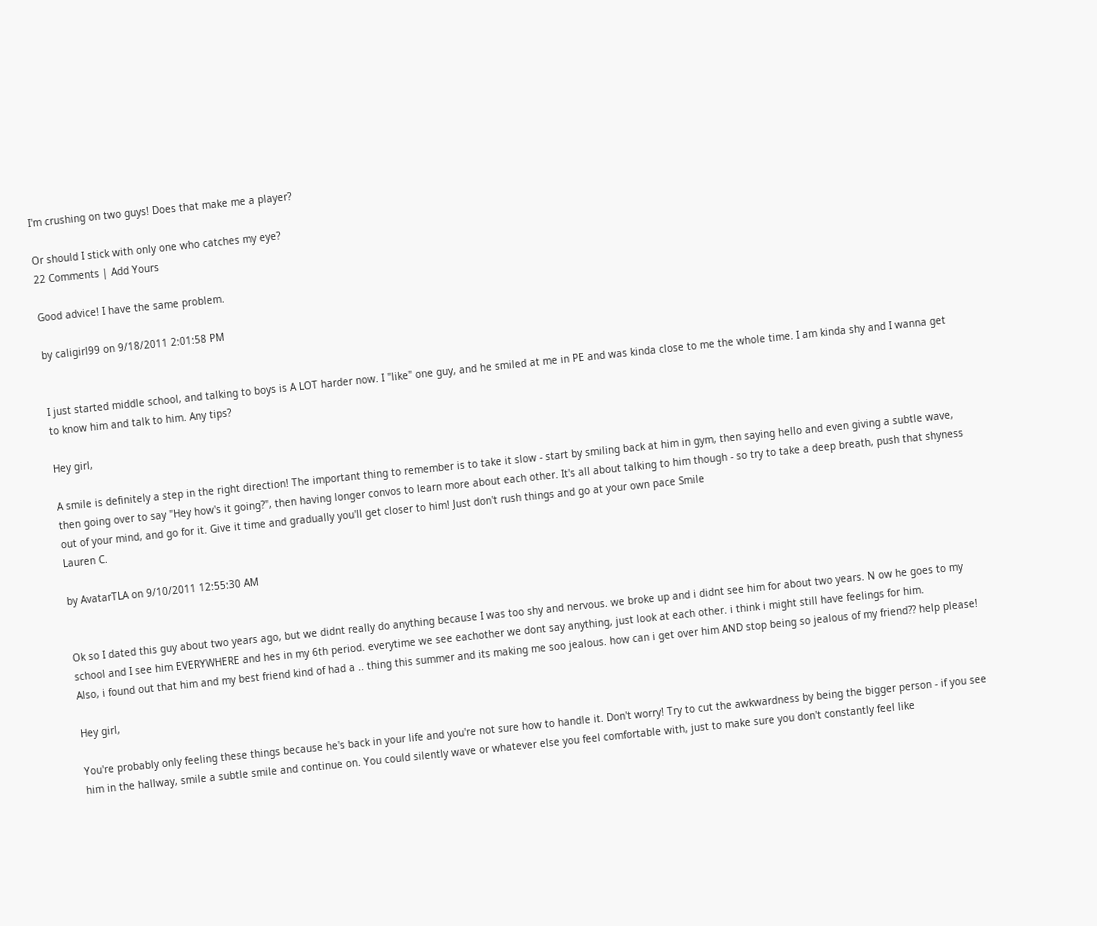I'm crushing on two guys! Does that make me a player?

Or should I stick with only one who catches my eye?
22 Comments | Add Yours

Good advice! I have the same problem.

by caligirl99 on 9/18/2011 2:01:58 PM


I just started middle school, and talking to boys is A LOT harder now. I "like" one guy, and he smiled at me in PE and was kinda close to me the whole time. I am kinda shy and I wanna get to know him and talk to him. Any tips?

Hey girl,

A smile is definitely a step in the right direction! The important thing to remember is to take it slow - start by smiling back at him in gym, then saying hello and even giving a subtle wave, then going over to say "Hey how's it going?", then having longer convos to learn more about each other. It's all about talking to him though - so try to take a deep breath, push that shyness out of your mind, and go for it. Give it time and gradually you'll get closer to him! Just don't rush things and go at your own pace Smile
Lauren C.

by AvatarTLA on 9/10/2011 12:55:30 AM


Ok so I dated this guy about two years ago, but we didnt really do anything because I was too shy and nervous. we broke up and i didnt see him for about two years. N ow he goes to my school and I see him EVERYWHERE and hes in my 6th period. everytime we see eachother we dont say anything, just look at each other. i think i might still have feelings for him.
Also, i found out that him and my best friend kind of had a .. thing this summer and its making me soo jealous. how can i get over him AND stop being so jealous of my friend?? help please!

Hey girl,

You're probably only feeling these things because he's back in your life and you're not sure how to handle it. Don't worry! Try to cut the awkwardness by being the bigger person - if you see him in the hallway, smile a subtle smile and continue on. You could silently wave or whatever else you feel comfortable with, just to make sure you don't constantly feel like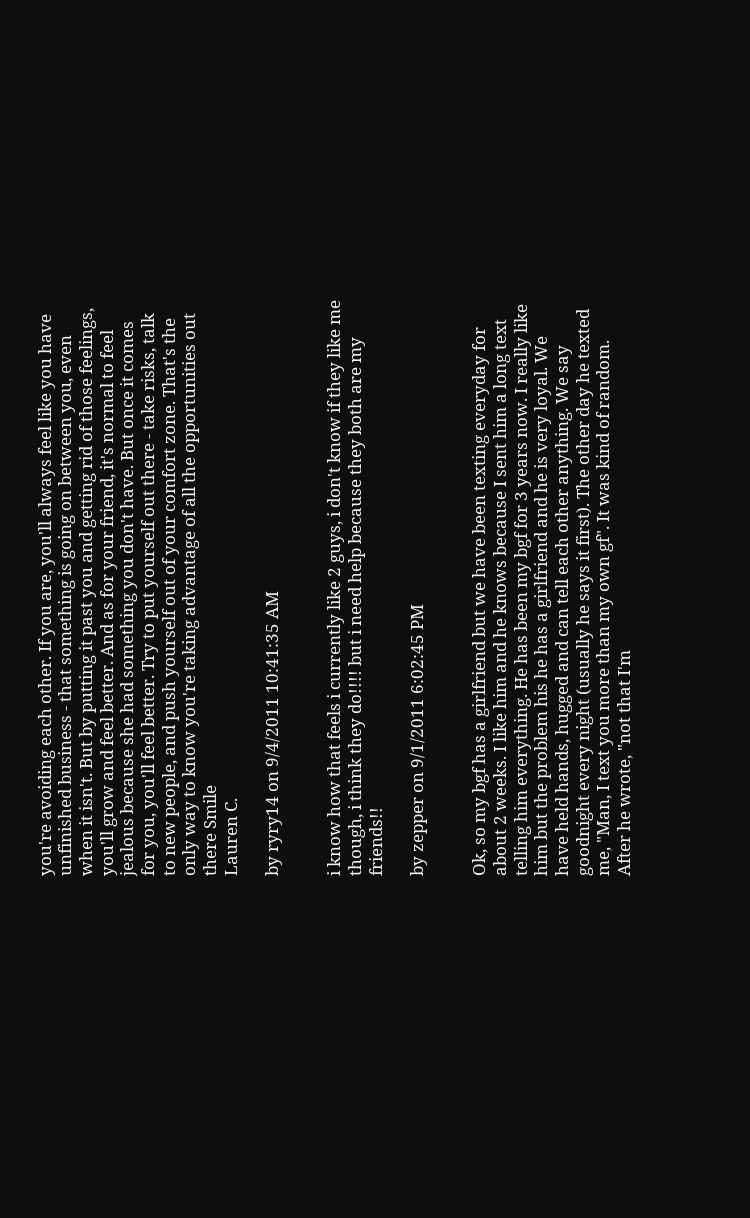you're avoiding each other. If you are, you'll always feel like you have unfinished business - that something is going on between you, even when it isn't. But by putting it past you and getting rid of those feelings, you'll grow and feel better. And as for your friend, it's normal to feel jealous because she had something you don't have. But once it comes for you, you'll feel better. Try to put yourself out there - take risks, talk to new people, and push yourself out of your comfort zone. That's the only way to know you're taking advantage of all the opportunities out there Smile
Lauren C.

by ryry14 on 9/4/2011 10:41:35 AM


i know how that feels i currently like 2 guys, i don't know if they like me though, i think they do!!!! but i need help because they both are my friends!!

by zepper on 9/1/2011 6:02:45 PM


Ok, so my bgf has a girlfriend but we have been texting everyday for about 2 weeks. I like him and he knows because I sent him a long text telling him everything. He has been my bgf for 3 years now. I really like him but the problem his he has a girlfriend and he is very loyal. We have held hands, hugged and can tell each other anything. We say goodnight every night (usually he says it first). The other day he texted me, "Man, I text you more than my own gf". It was kind of random. After he wrote, "not that I'm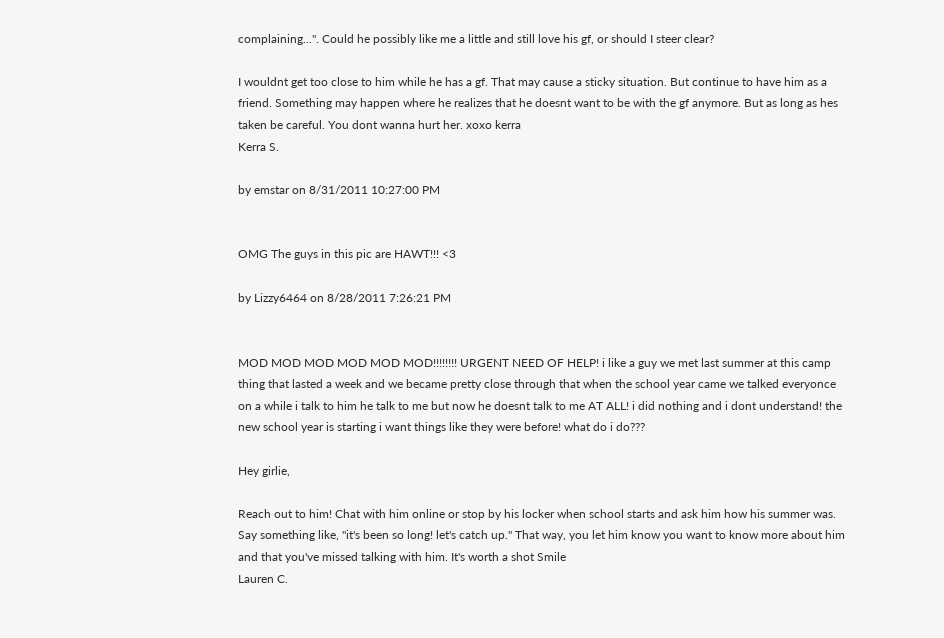complaining...". Could he possibly like me a little and still love his gf, or should I steer clear?

I wouldnt get too close to him while he has a gf. That may cause a sticky situation. But continue to have him as a friend. Something may happen where he realizes that he doesnt want to be with the gf anymore. But as long as hes taken be careful. You dont wanna hurt her. xoxo kerra
Kerra S.

by emstar on 8/31/2011 10:27:00 PM


OMG The guys in this pic are HAWT!!! <3

by Lizzy6464 on 8/28/2011 7:26:21 PM


MOD MOD MOD MOD MOD MOD!!!!!!!! URGENT NEED OF HELP! i like a guy we met last summer at this camp thing that lasted a week and we became pretty close through that when the school year came we talked everyonce on a while i talk to him he talk to me but now he doesnt talk to me AT ALL! i did nothing and i dont understand! the new school year is starting i want things like they were before! what do i do???

Hey girlie,

Reach out to him! Chat with him online or stop by his locker when school starts and ask him how his summer was. Say something like, "it's been so long! let's catch up." That way, you let him know you want to know more about him and that you've missed talking with him. It's worth a shot Smile
Lauren C.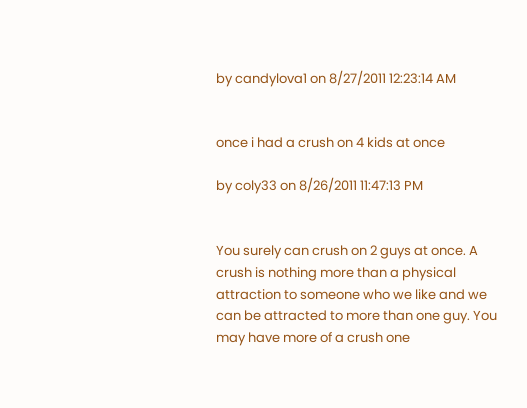by candylova1 on 8/27/2011 12:23:14 AM


once i had a crush on 4 kids at once

by coly33 on 8/26/2011 11:47:13 PM


You surely can crush on 2 guys at once. A crush is nothing more than a physical attraction to someone who we like and we can be attracted to more than one guy. You may have more of a crush one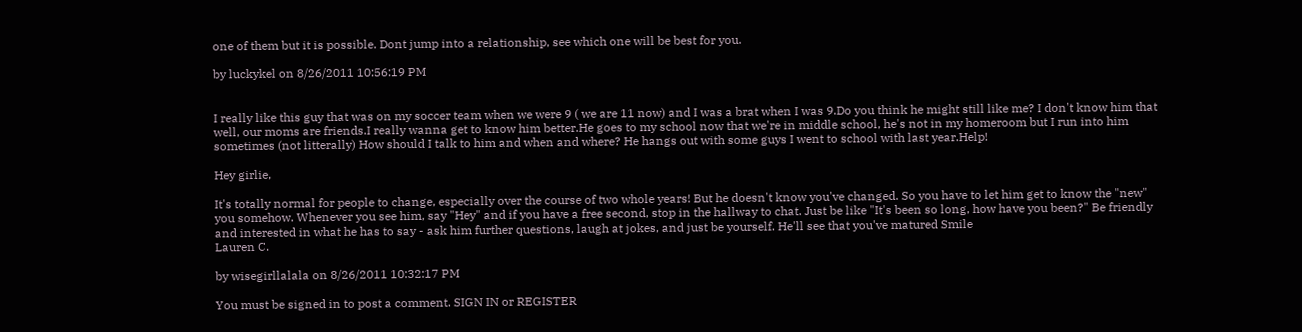one of them but it is possible. Dont jump into a relationship, see which one will be best for you.

by luckykel on 8/26/2011 10:56:19 PM


I really like this guy that was on my soccer team when we were 9 ( we are 11 now) and I was a brat when I was 9.Do you think he might still like me? I don't know him that well, our moms are friends.I really wanna get to know him better.He goes to my school now that we're in middle school, he's not in my homeroom but I run into him sometimes (not litterally) How should I talk to him and when and where? He hangs out with some guys I went to school with last year.Help!

Hey girlie,

It's totally normal for people to change, especially over the course of two whole years! But he doesn't know you've changed. So you have to let him get to know the "new" you somehow. Whenever you see him, say "Hey" and if you have a free second, stop in the hallway to chat. Just be like "It's been so long, how have you been?" Be friendly and interested in what he has to say - ask him further questions, laugh at jokes, and just be yourself. He'll see that you've matured Smile
Lauren C.

by wisegirllalala on 8/26/2011 10:32:17 PM

You must be signed in to post a comment. SIGN IN or REGISTER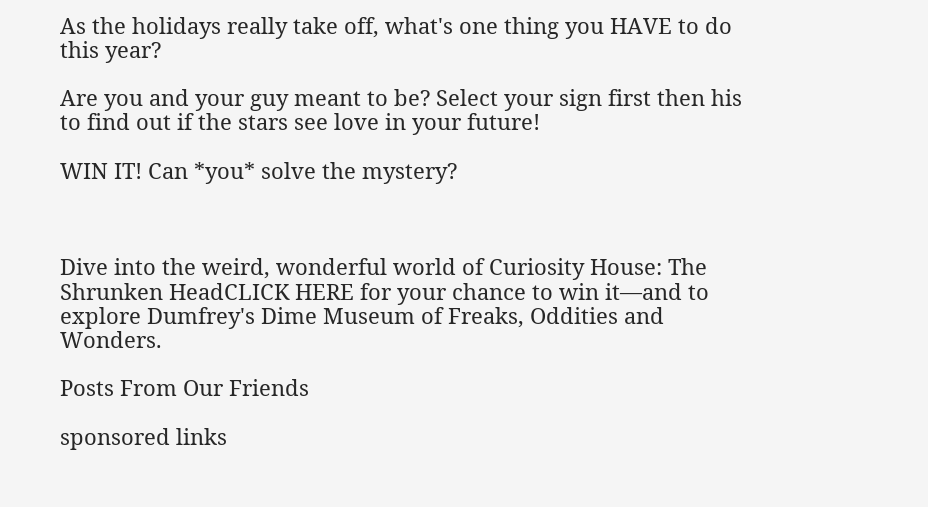As the holidays really take off, what's one thing you HAVE to do this year?

Are you and your guy meant to be? Select your sign first then his to find out if the stars see love in your future!

WIN IT! Can *you* solve the mystery?



Dive into the weird, wonderful world of Curiosity House: The Shrunken HeadCLICK HERE for your chance to win it—and to explore Dumfrey's Dime Museum of Freaks, Oddities and Wonders.

Posts From Our Friends

sponsored links